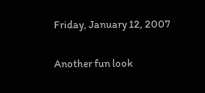Friday, January 12, 2007

Another fun look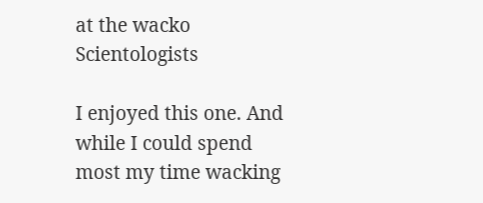at the wacko Scientologists

I enjoyed this one. And while I could spend most my time wacking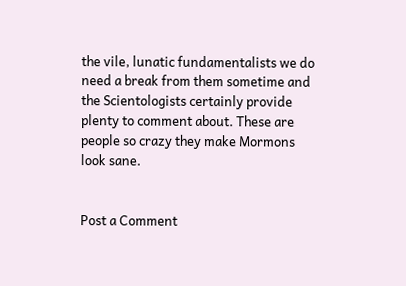the vile, lunatic fundamentalists we do need a break from them sometime and the Scientologists certainly provide plenty to comment about. These are people so crazy they make Mormons look sane.


Post a Comment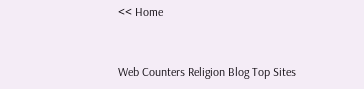<< Home


Web Counters Religion Blog Top Sites